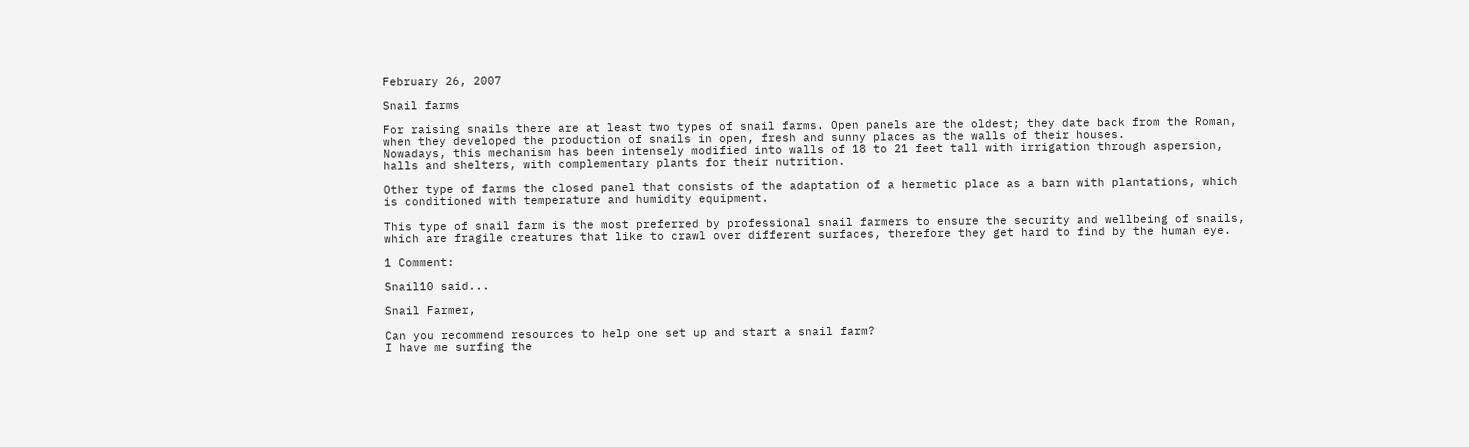February 26, 2007

Snail farms

For raising snails there are at least two types of snail farms. Open panels are the oldest; they date back from the Roman, when they developed the production of snails in open, fresh and sunny places as the walls of their houses.
Nowadays, this mechanism has been intensely modified into walls of 18 to 21 feet tall with irrigation through aspersion, halls and shelters, with complementary plants for their nutrition.

Other type of farms the closed panel that consists of the adaptation of a hermetic place as a barn with plantations, which is conditioned with temperature and humidity equipment.

This type of snail farm is the most preferred by professional snail farmers to ensure the security and wellbeing of snails, which are fragile creatures that like to crawl over different surfaces, therefore they get hard to find by the human eye.

1 Comment:

Snail10 said...

Snail Farmer,

Can you recommend resources to help one set up and start a snail farm?
I have me surfing the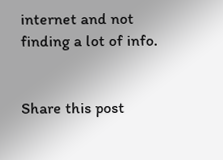internet and not finding a lot of info.


Share this post